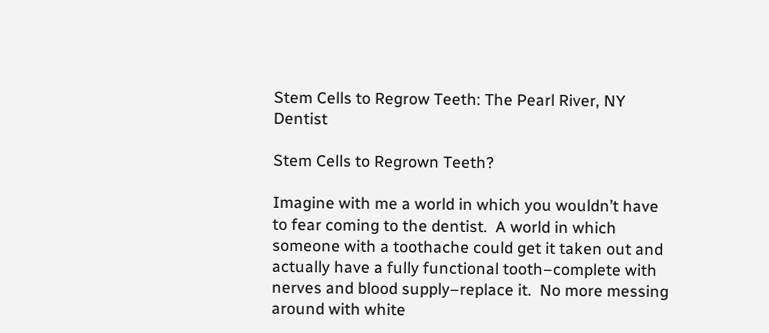Stem Cells to Regrow Teeth: The Pearl River, NY Dentist

Stem Cells to Regrown Teeth?

Imagine with me a world in which you wouldn’t have to fear coming to the dentist.  A world in which someone with a toothache could get it taken out and actually have a fully functional tooth–complete with nerves and blood supply–replace it.  No more messing around with white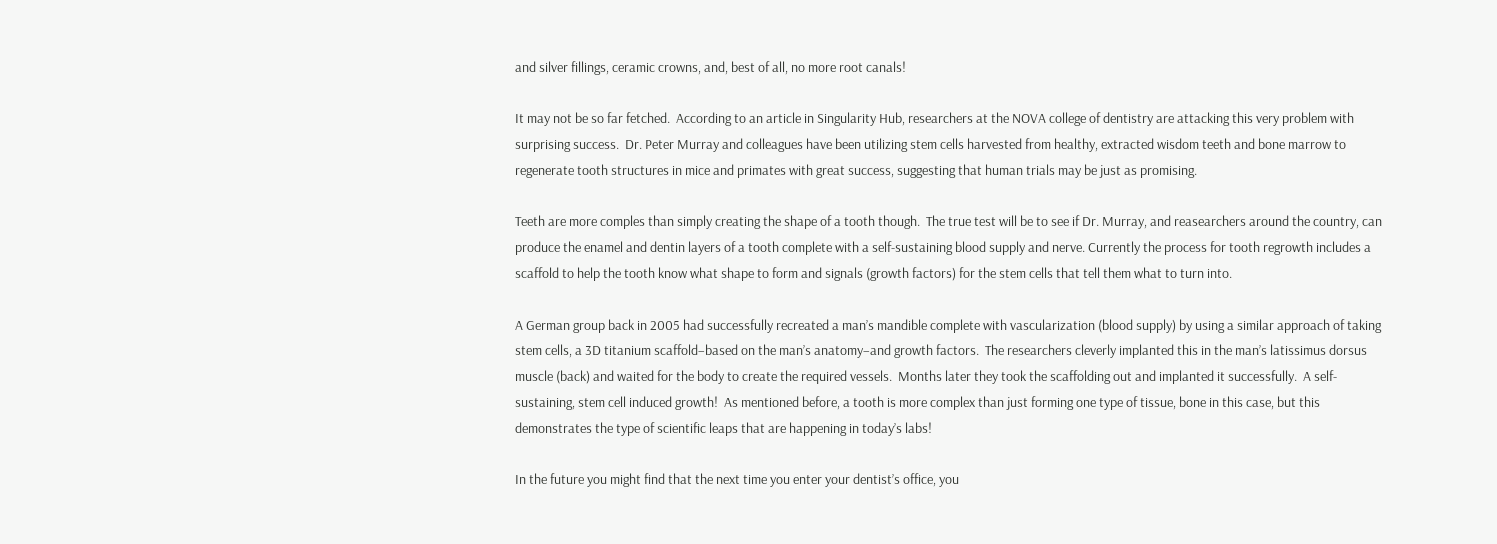and silver fillings, ceramic crowns, and, best of all, no more root canals!

It may not be so far fetched.  According to an article in Singularity Hub, researchers at the NOVA college of dentistry are attacking this very problem with surprising success.  Dr. Peter Murray and colleagues have been utilizing stem cells harvested from healthy, extracted wisdom teeth and bone marrow to regenerate tooth structures in mice and primates with great success, suggesting that human trials may be just as promising.

Teeth are more comples than simply creating the shape of a tooth though.  The true test will be to see if Dr. Murray, and reasearchers around the country, can produce the enamel and dentin layers of a tooth complete with a self-sustaining blood supply and nerve. Currently the process for tooth regrowth includes a scaffold to help the tooth know what shape to form and signals (growth factors) for the stem cells that tell them what to turn into.

A German group back in 2005 had successfully recreated a man’s mandible complete with vascularization (blood supply) by using a similar approach of taking stem cells, a 3D titanium scaffold–based on the man’s anatomy–and growth factors.  The researchers cleverly implanted this in the man’s latissimus dorsus muscle (back) and waited for the body to create the required vessels.  Months later they took the scaffolding out and implanted it successfully.  A self-sustaining, stem cell induced growth!  As mentioned before, a tooth is more complex than just forming one type of tissue, bone in this case, but this demonstrates the type of scientific leaps that are happening in today’s labs!

In the future you might find that the next time you enter your dentist’s office, you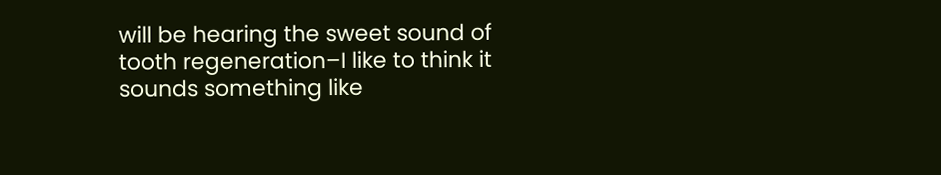will be hearing the sweet sound of tooth regeneration–I like to think it sounds something like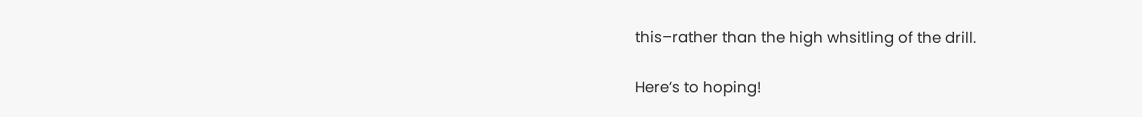this–rather than the high whsitling of the drill.

Here’s to hoping!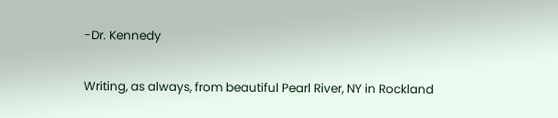-Dr. Kennedy

Writing, as always, from beautiful Pearl River, NY in Rockland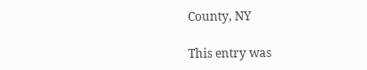County, NY

This entry was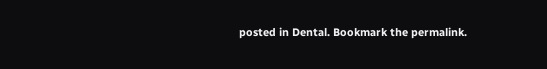posted in Dental. Bookmark the permalink.